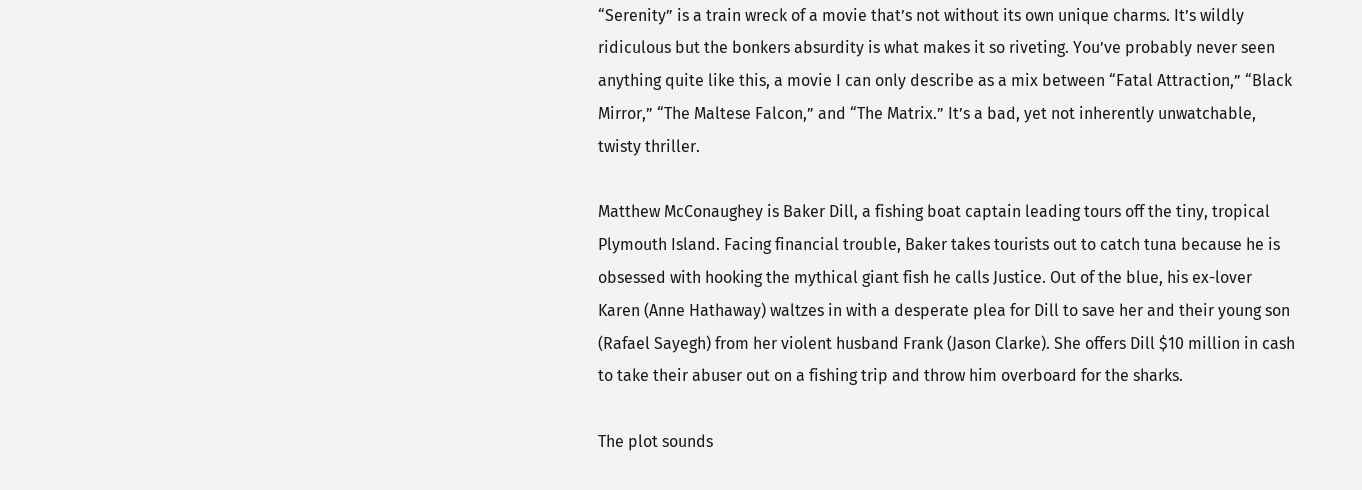“Serenity” is a train wreck of a movie that’s not without its own unique charms. It’s wildly ridiculous but the bonkers absurdity is what makes it so riveting. You’ve probably never seen anything quite like this, a movie I can only describe as a mix between “Fatal Attraction,” “Black Mirror,” “The Maltese Falcon,” and “The Matrix.” It’s a bad, yet not inherently unwatchable, twisty thriller.

Matthew McConaughey is Baker Dill, a fishing boat captain leading tours off the tiny, tropical Plymouth Island. Facing financial trouble, Baker takes tourists out to catch tuna because he is obsessed with hooking the mythical giant fish he calls Justice. Out of the blue, his ex-lover Karen (Anne Hathaway) waltzes in with a desperate plea for Dill to save her and their young son (Rafael Sayegh) from her violent husband Frank (Jason Clarke). She offers Dill $10 million in cash to take their abuser out on a fishing trip and throw him overboard for the sharks.

The plot sounds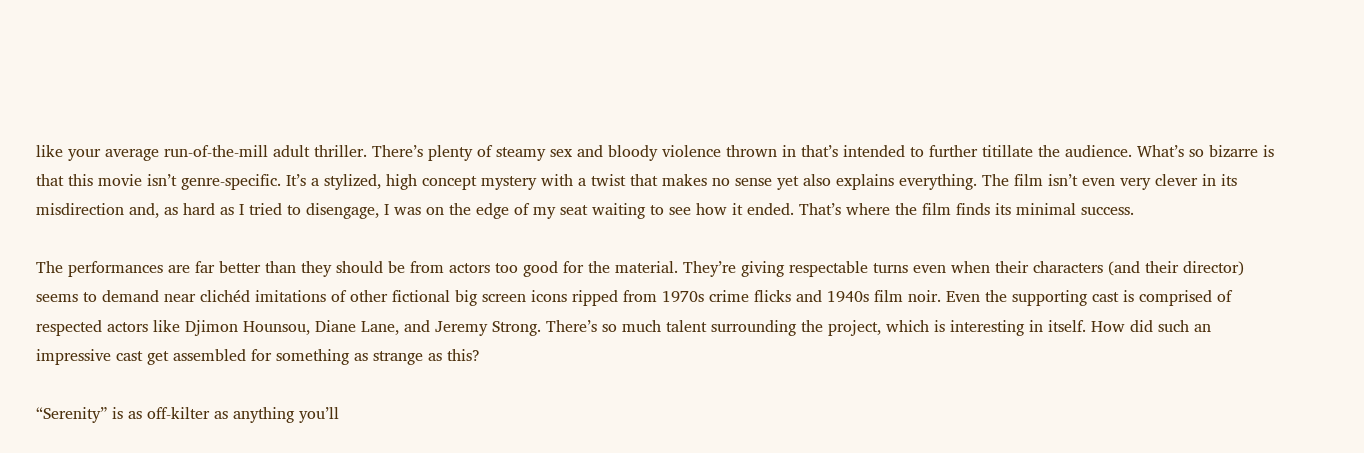like your average run-of-the-mill adult thriller. There’s plenty of steamy sex and bloody violence thrown in that’s intended to further titillate the audience. What’s so bizarre is that this movie isn’t genre-specific. It’s a stylized, high concept mystery with a twist that makes no sense yet also explains everything. The film isn’t even very clever in its misdirection and, as hard as I tried to disengage, I was on the edge of my seat waiting to see how it ended. That’s where the film finds its minimal success.

The performances are far better than they should be from actors too good for the material. They’re giving respectable turns even when their characters (and their director) seems to demand near clichéd imitations of other fictional big screen icons ripped from 1970s crime flicks and 1940s film noir. Even the supporting cast is comprised of respected actors like Djimon Hounsou, Diane Lane, and Jeremy Strong. There’s so much talent surrounding the project, which is interesting in itself. How did such an impressive cast get assembled for something as strange as this?

“Serenity” is as off-kilter as anything you’ll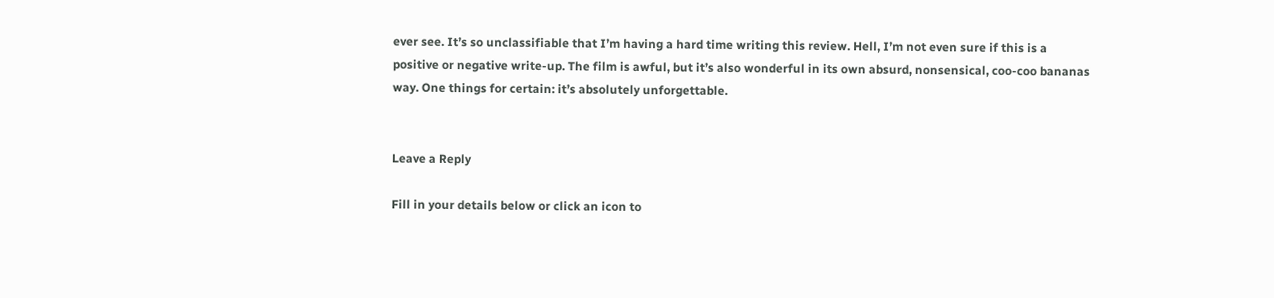ever see. It’s so unclassifiable that I’m having a hard time writing this review. Hell, I’m not even sure if this is a positive or negative write-up. The film is awful, but it’s also wonderful in its own absurd, nonsensical, coo-coo bananas way. One things for certain: it’s absolutely unforgettable.


Leave a Reply

Fill in your details below or click an icon to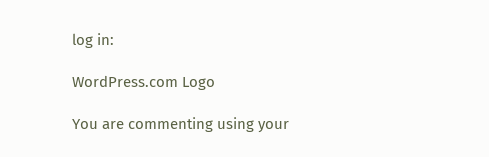log in:

WordPress.com Logo

You are commenting using your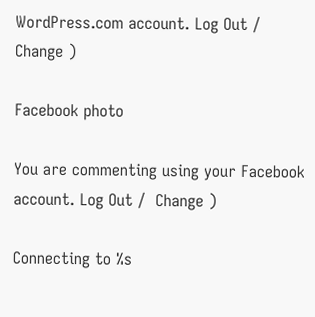WordPress.com account. Log Out /  Change )

Facebook photo

You are commenting using your Facebook account. Log Out /  Change )

Connecting to %s